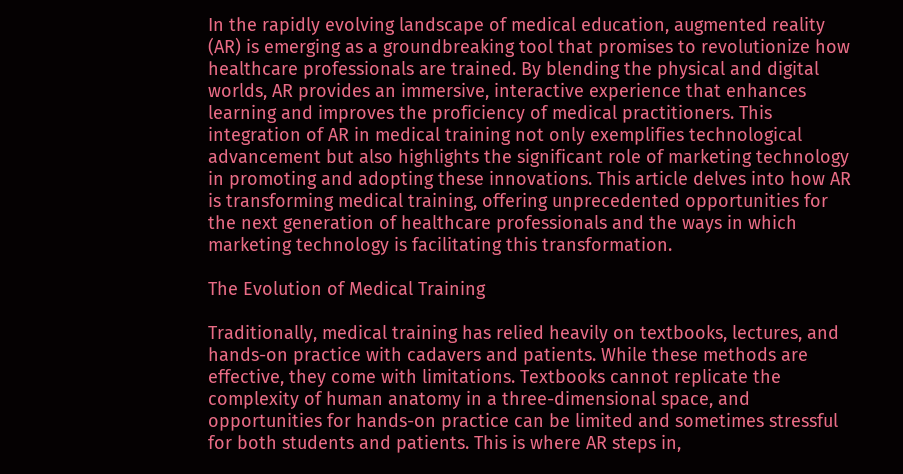In the rapidly evolving landscape of medical education, augmented reality (AR) is emerging as a groundbreaking tool that promises to revolutionize how healthcare professionals are trained. By blending the physical and digital worlds, AR provides an immersive, interactive experience that enhances learning and improves the proficiency of medical practitioners. This integration of AR in medical training not only exemplifies technological advancement but also highlights the significant role of marketing technology in promoting and adopting these innovations. This article delves into how AR is transforming medical training, offering unprecedented opportunities for the next generation of healthcare professionals and the ways in which marketing technology is facilitating this transformation.

The Evolution of Medical Training

Traditionally, medical training has relied heavily on textbooks, lectures, and hands-on practice with cadavers and patients. While these methods are effective, they come with limitations. Textbooks cannot replicate the complexity of human anatomy in a three-dimensional space, and opportunities for hands-on practice can be limited and sometimes stressful for both students and patients. This is where AR steps in,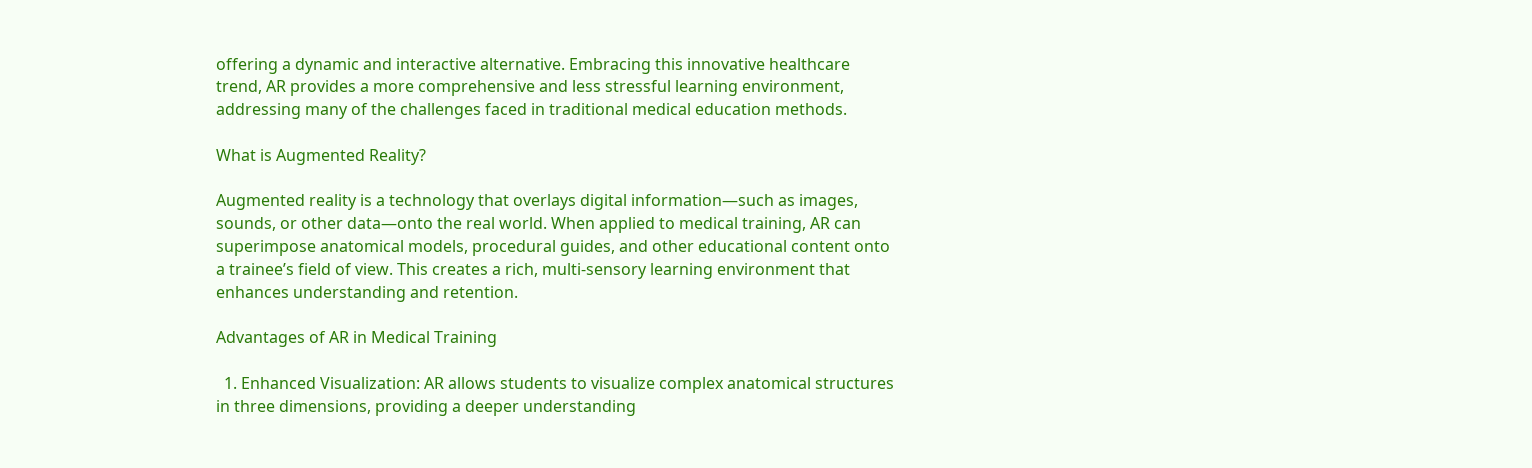offering a dynamic and interactive alternative. Embracing this innovative healthcare trend, AR provides a more comprehensive and less stressful learning environment, addressing many of the challenges faced in traditional medical education methods.

What is Augmented Reality?

Augmented reality is a technology that overlays digital information—such as images, sounds, or other data—onto the real world. When applied to medical training, AR can superimpose anatomical models, procedural guides, and other educational content onto a trainee’s field of view. This creates a rich, multi-sensory learning environment that enhances understanding and retention.

Advantages of AR in Medical Training

  1. Enhanced Visualization: AR allows students to visualize complex anatomical structures in three dimensions, providing a deeper understanding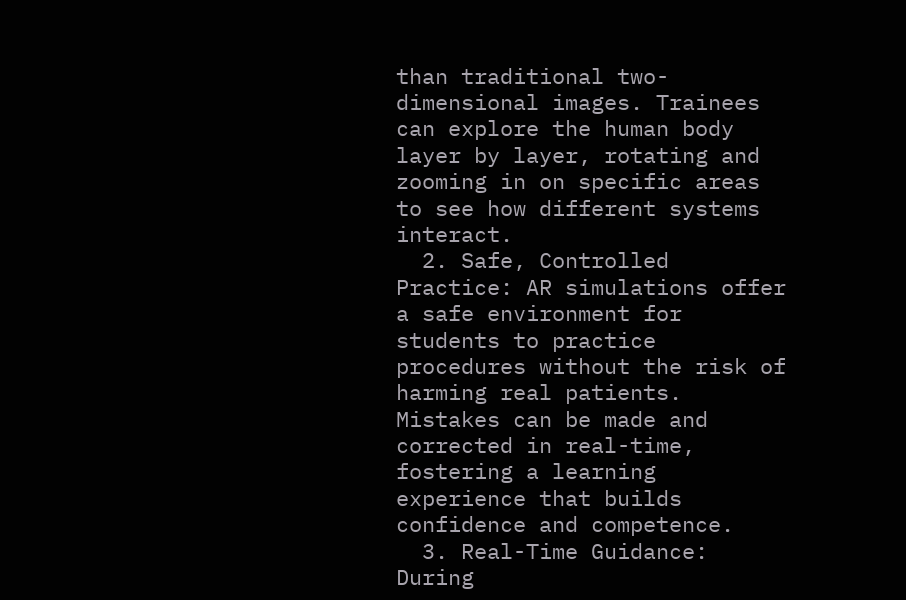than traditional two-dimensional images. Trainees can explore the human body layer by layer, rotating and zooming in on specific areas to see how different systems interact.
  2. Safe, Controlled Practice: AR simulations offer a safe environment for students to practice procedures without the risk of harming real patients. Mistakes can be made and corrected in real-time, fostering a learning experience that builds confidence and competence.
  3. Real-Time Guidance: During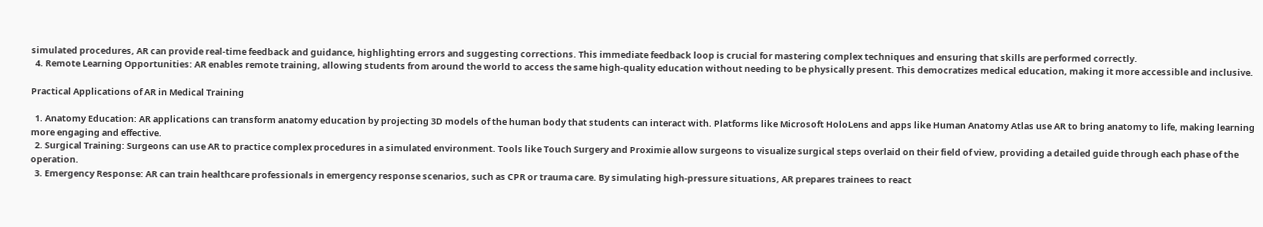simulated procedures, AR can provide real-time feedback and guidance, highlighting errors and suggesting corrections. This immediate feedback loop is crucial for mastering complex techniques and ensuring that skills are performed correctly.
  4. Remote Learning Opportunities: AR enables remote training, allowing students from around the world to access the same high-quality education without needing to be physically present. This democratizes medical education, making it more accessible and inclusive.

Practical Applications of AR in Medical Training

  1. Anatomy Education: AR applications can transform anatomy education by projecting 3D models of the human body that students can interact with. Platforms like Microsoft HoloLens and apps like Human Anatomy Atlas use AR to bring anatomy to life, making learning more engaging and effective.
  2. Surgical Training: Surgeons can use AR to practice complex procedures in a simulated environment. Tools like Touch Surgery and Proximie allow surgeons to visualize surgical steps overlaid on their field of view, providing a detailed guide through each phase of the operation.
  3. Emergency Response: AR can train healthcare professionals in emergency response scenarios, such as CPR or trauma care. By simulating high-pressure situations, AR prepares trainees to react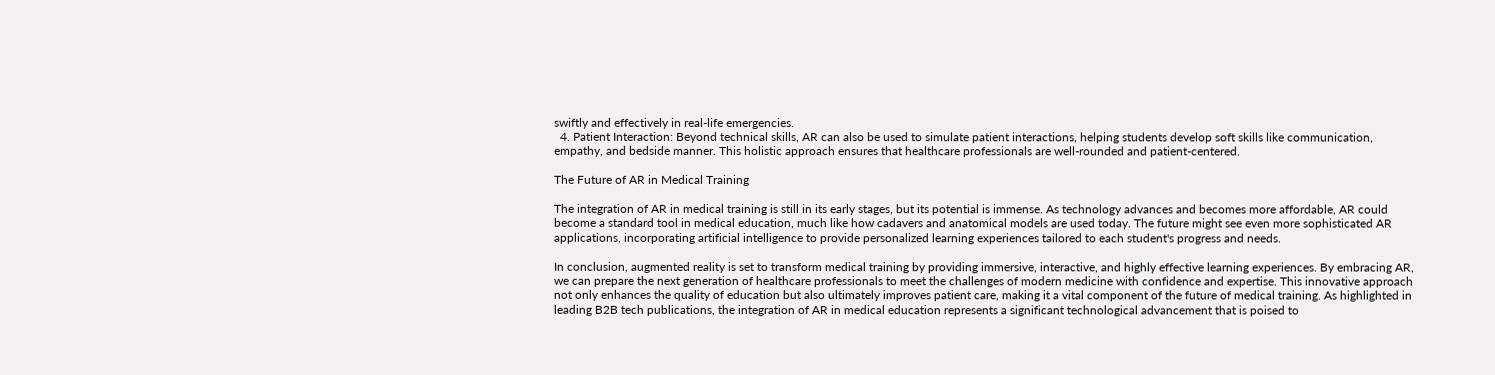swiftly and effectively in real-life emergencies.
  4. Patient Interaction: Beyond technical skills, AR can also be used to simulate patient interactions, helping students develop soft skills like communication, empathy, and bedside manner. This holistic approach ensures that healthcare professionals are well-rounded and patient-centered.

The Future of AR in Medical Training

The integration of AR in medical training is still in its early stages, but its potential is immense. As technology advances and becomes more affordable, AR could become a standard tool in medical education, much like how cadavers and anatomical models are used today. The future might see even more sophisticated AR applications, incorporating artificial intelligence to provide personalized learning experiences tailored to each student's progress and needs.

In conclusion, augmented reality is set to transform medical training by providing immersive, interactive, and highly effective learning experiences. By embracing AR, we can prepare the next generation of healthcare professionals to meet the challenges of modern medicine with confidence and expertise. This innovative approach not only enhances the quality of education but also ultimately improves patient care, making it a vital component of the future of medical training. As highlighted in leading B2B tech publications, the integration of AR in medical education represents a significant technological advancement that is poised to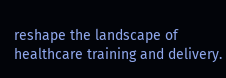reshape the landscape of healthcare training and delivery.